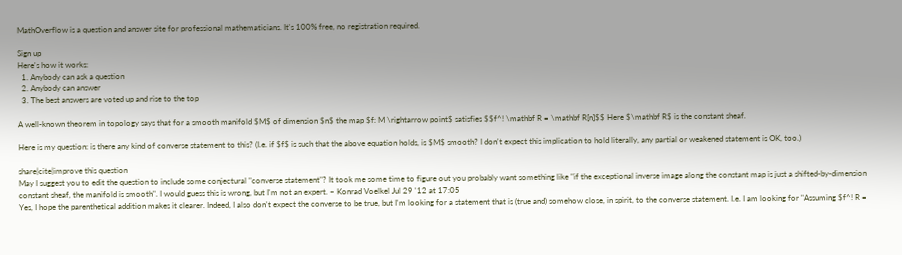MathOverflow is a question and answer site for professional mathematicians. It's 100% free, no registration required.

Sign up
Here's how it works:
  1. Anybody can ask a question
  2. Anybody can answer
  3. The best answers are voted up and rise to the top

A well-known theorem in topology says that for a smooth manifold $M$ of dimension $n$ the map $f: M \rightarrow point$ satisfies $$f^! \mathbf R = \mathbf R[n]$$ Here $\mathbf R$ is the constant sheaf.

Here is my question: is there any kind of converse statement to this? (I.e. if $f$ is such that the above equation holds, is $M$ smooth? I don't expect this implication to hold literally, any partial or weakened statement is OK, too.)

share|cite|improve this question
May I suggest you to edit the question to include some conjectural "converse statement"? It took me some time to figure out you probably want something like "if the exceptional inverse image along the constant map is just a shifted-by-dimension constant sheaf, the manifold is smooth". I would guess this is wrong, but I'm not an expert. – Konrad Voelkel Jul 29 '12 at 17:05
Yes, I hope the parenthetical addition makes it clearer. Indeed, I also don't expect the converse to be true, but I'm looking for a statement that is (true and) somehow close, in spirit, to the converse statement. I.e. I am looking for "Assuming $f^! R =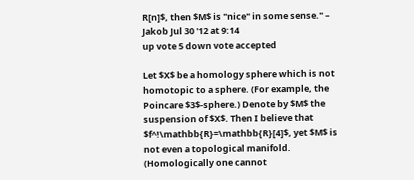R[n]$, then $M$ is "nice" in some sense." – Jakob Jul 30 '12 at 9:14
up vote 5 down vote accepted

Let $X$ be a homology sphere which is not homotopic to a sphere. (For example, the Poincare $3$-sphere.) Denote by $M$ the suspension of $X$. Then I believe that $f^!\mathbb{R}=\mathbb{R}[4]$, yet $M$ is not even a topological manifold. (Homologically one cannot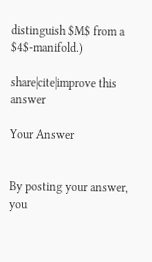distinguish $M$ from a $4$-manifold.)

share|cite|improve this answer

Your Answer


By posting your answer, you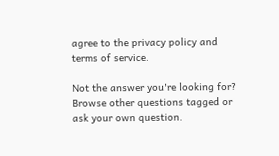agree to the privacy policy and terms of service.

Not the answer you're looking for? Browse other questions tagged or ask your own question.